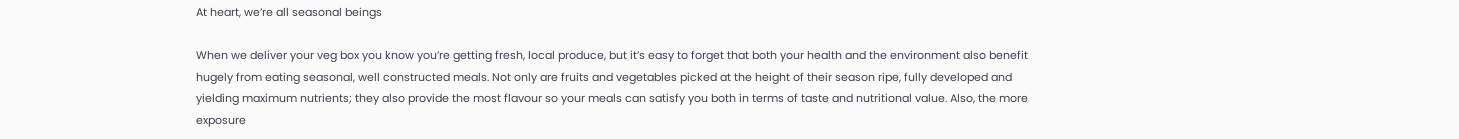At heart, we’re all seasonal beings

When we deliver your veg box you know you’re getting fresh, local produce, but it’s easy to forget that both your health and the environment also benefit hugely from eating seasonal, well constructed meals. Not only are fruits and vegetables picked at the height of their season ripe, fully developed and yielding maximum nutrients; they also provide the most flavour so your meals can satisfy you both in terms of taste and nutritional value. Also, the more exposure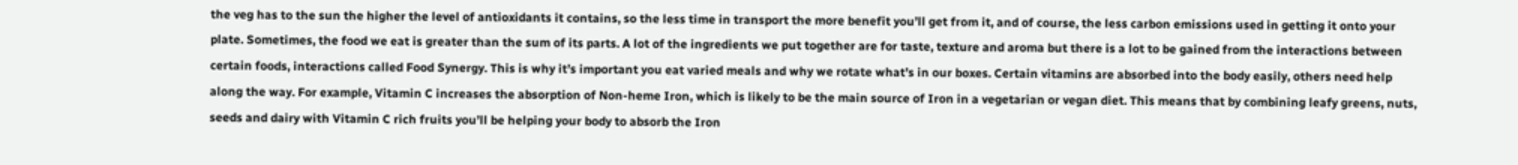the veg has to the sun the higher the level of antioxidants it contains, so the less time in transport the more benefit you’ll get from it, and of course, the less carbon emissions used in getting it onto your plate. Sometimes, the food we eat is greater than the sum of its parts. A lot of the ingredients we put together are for taste, texture and aroma but there is a lot to be gained from the interactions between certain foods, interactions called Food Synergy. This is why it’s important you eat varied meals and why we rotate what’s in our boxes. Certain vitamins are absorbed into the body easily, others need help along the way. For example, Vitamin C increases the absorption of Non-heme Iron, which is likely to be the main source of Iron in a vegetarian or vegan diet. This means that by combining leafy greens, nuts, seeds and dairy with Vitamin C rich fruits you’ll be helping your body to absorb the Iron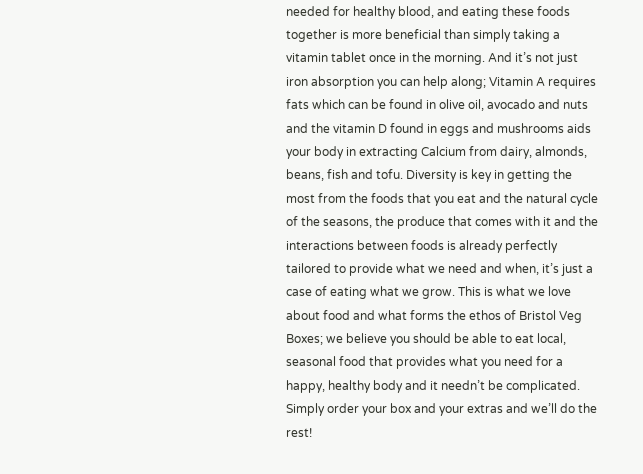needed for healthy blood, and eating these foods together is more beneficial than simply taking a vitamin tablet once in the morning. And it’s not just iron absorption you can help along; Vitamin A requires fats which can be found in olive oil, avocado and nuts and the vitamin D found in eggs and mushrooms aids your body in extracting Calcium from dairy, almonds, beans, fish and tofu. Diversity is key in getting the most from the foods that you eat and the natural cycle of the seasons, the produce that comes with it and the interactions between foods is already perfectly tailored to provide what we need and when, it’s just a case of eating what we grow. This is what we love about food and what forms the ethos of Bristol Veg Boxes; we believe you should be able to eat local, seasonal food that provides what you need for a happy, healthy body and it needn’t be complicated. Simply order your box and your extras and we’ll do the rest!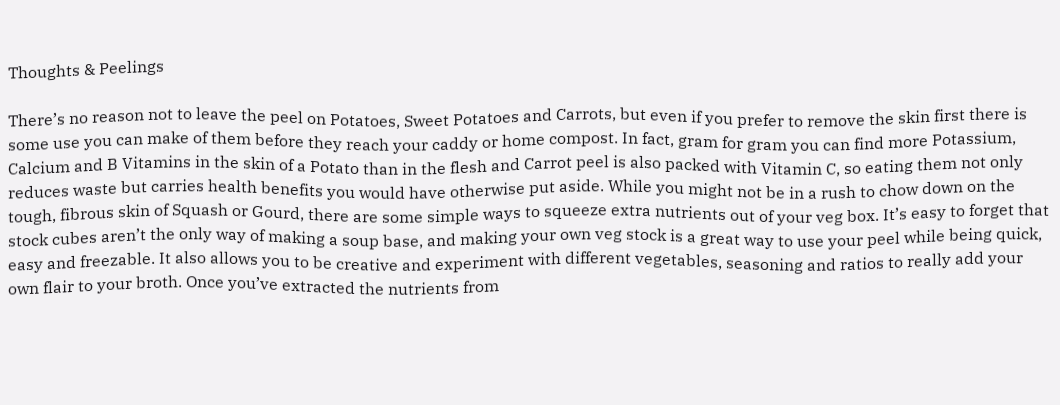Thoughts & Peelings

There’s no reason not to leave the peel on Potatoes, Sweet Potatoes and Carrots, but even if you prefer to remove the skin first there is some use you can make of them before they reach your caddy or home compost. In fact, gram for gram you can find more Potassium, Calcium and B Vitamins in the skin of a Potato than in the flesh and Carrot peel is also packed with Vitamin C, so eating them not only reduces waste but carries health benefits you would have otherwise put aside. While you might not be in a rush to chow down on the tough, fibrous skin of Squash or Gourd, there are some simple ways to squeeze extra nutrients out of your veg box. It’s easy to forget that stock cubes aren’t the only way of making a soup base, and making your own veg stock is a great way to use your peel while being quick, easy and freezable. It also allows you to be creative and experiment with different vegetables, seasoning and ratios to really add your own flair to your broth. Once you’ve extracted the nutrients from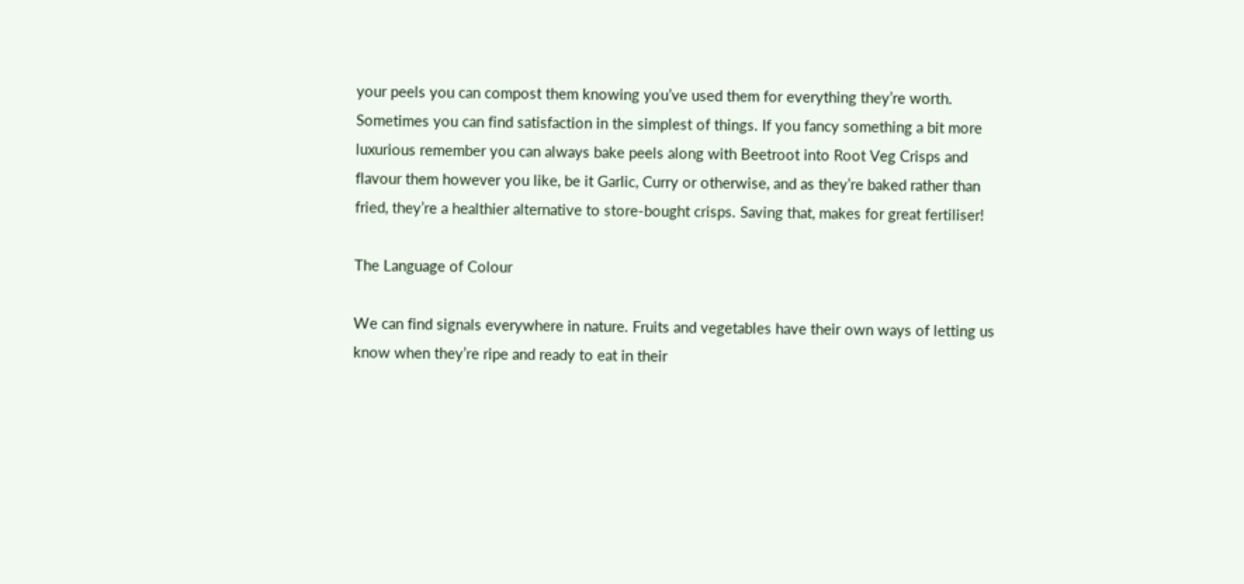your peels you can compost them knowing you’ve used them for everything they’re worth. Sometimes you can find satisfaction in the simplest of things. If you fancy something a bit more luxurious remember you can always bake peels along with Beetroot into Root Veg Crisps and flavour them however you like, be it Garlic, Curry or otherwise, and as they’re baked rather than fried, they’re a healthier alternative to store-bought crisps. Saving that, makes for great fertiliser!

The Language of Colour

We can find signals everywhere in nature. Fruits and vegetables have their own ways of letting us know when they’re ripe and ready to eat in their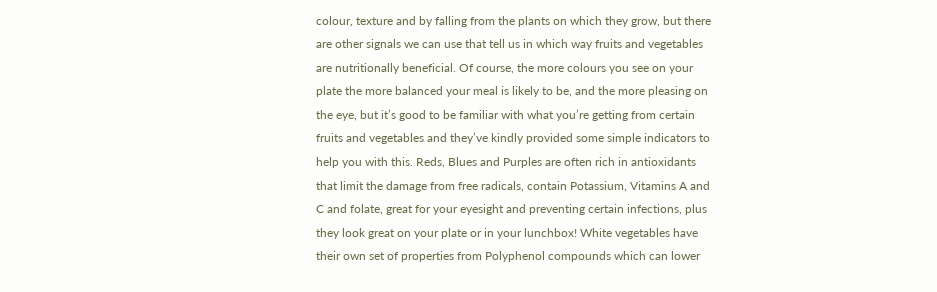colour, texture and by falling from the plants on which they grow, but there are other signals we can use that tell us in which way fruits and vegetables are nutritionally beneficial. Of course, the more colours you see on your plate the more balanced your meal is likely to be, and the more pleasing on the eye, but it’s good to be familiar with what you’re getting from certain fruits and vegetables and they’ve kindly provided some simple indicators to help you with this. Reds, Blues and Purples are often rich in antioxidants that limit the damage from free radicals, contain Potassium, Vitamins A and C and folate, great for your eyesight and preventing certain infections, plus they look great on your plate or in your lunchbox! White vegetables have their own set of properties from Polyphenol compounds which can lower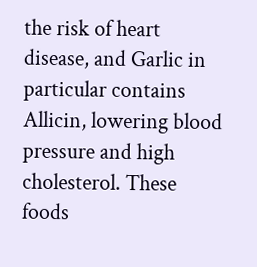the risk of heart disease, and Garlic in particular contains Allicin, lowering blood pressure and high cholesterol. These foods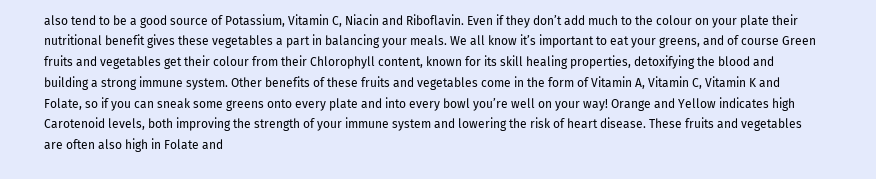also tend to be a good source of Potassium, Vitamin C, Niacin and Riboflavin. Even if they don’t add much to the colour on your plate their nutritional benefit gives these vegetables a part in balancing your meals. We all know it’s important to eat your greens, and of course Green fruits and vegetables get their colour from their Chlorophyll content, known for its skill healing properties, detoxifying the blood and building a strong immune system. Other benefits of these fruits and vegetables come in the form of Vitamin A, Vitamin C, Vitamin K and Folate, so if you can sneak some greens onto every plate and into every bowl you’re well on your way! Orange and Yellow indicates high Carotenoid levels, both improving the strength of your immune system and lowering the risk of heart disease. These fruits and vegetables are often also high in Folate and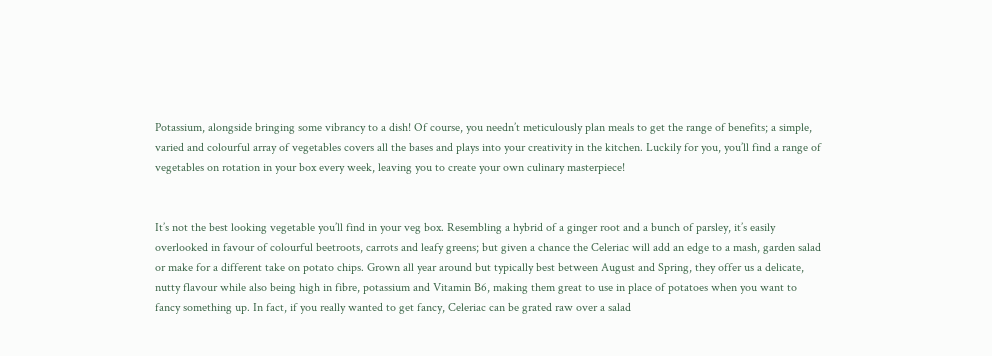Potassium, alongside bringing some vibrancy to a dish! Of course, you needn’t meticulously plan meals to get the range of benefits; a simple, varied and colourful array of vegetables covers all the bases and plays into your creativity in the kitchen. Luckily for you, you’ll find a range of vegetables on rotation in your box every week, leaving you to create your own culinary masterpiece!


It’s not the best looking vegetable you’ll find in your veg box. Resembling a hybrid of a ginger root and a bunch of parsley, it’s easily overlooked in favour of colourful beetroots, carrots and leafy greens; but given a chance the Celeriac will add an edge to a mash, garden salad or make for a different take on potato chips. Grown all year around but typically best between August and Spring, they offer us a delicate, nutty flavour while also being high in fibre, potassium and Vitamin B6, making them great to use in place of potatoes when you want to fancy something up. In fact, if you really wanted to get fancy, Celeriac can be grated raw over a salad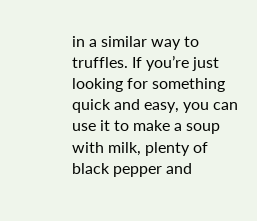in a similar way to truffles. If you’re just looking for something quick and easy, you can use it to make a soup with milk, plenty of black pepper and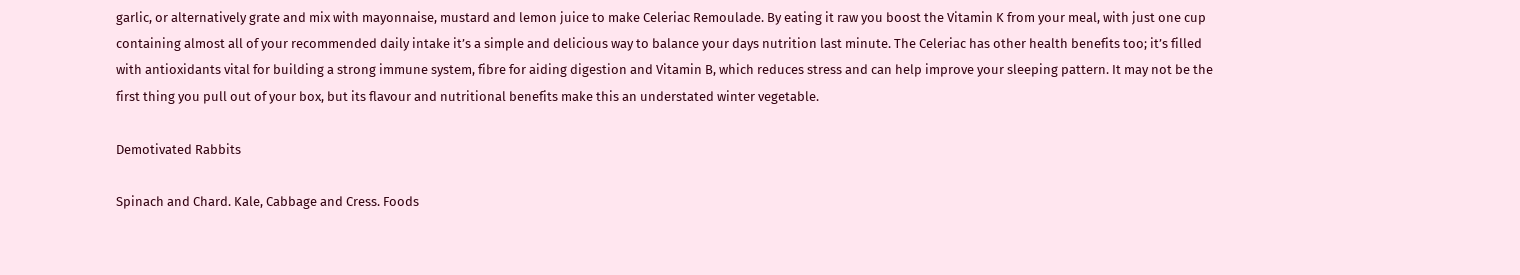garlic, or alternatively grate and mix with mayonnaise, mustard and lemon juice to make Celeriac Remoulade. By eating it raw you boost the Vitamin K from your meal, with just one cup containing almost all of your recommended daily intake it’s a simple and delicious way to balance your days nutrition last minute. The Celeriac has other health benefits too; it’s filled with antioxidants vital for building a strong immune system, fibre for aiding digestion and Vitamin B, which reduces stress and can help improve your sleeping pattern. It may not be the first thing you pull out of your box, but its flavour and nutritional benefits make this an understated winter vegetable.

Demotivated Rabbits

Spinach and Chard. Kale, Cabbage and Cress. Foods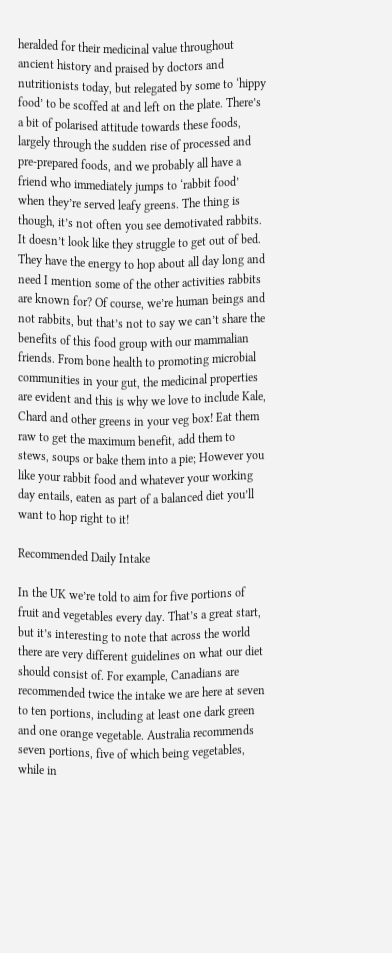heralded for their medicinal value throughout ancient history and praised by doctors and nutritionists today, but relegated by some to ‘hippy food’ to be scoffed at and left on the plate. There’s a bit of polarised attitude towards these foods, largely through the sudden rise of processed and pre-prepared foods, and we probably all have a friend who immediately jumps to ‘rabbit food’ when they’re served leafy greens. The thing is though, it’s not often you see demotivated rabbits. It doesn’t look like they struggle to get out of bed. They have the energy to hop about all day long and need I mention some of the other activities rabbits are known for? Of course, we’re human beings and not rabbits, but that’s not to say we can’t share the benefits of this food group with our mammalian friends. From bone health to promoting microbial communities in your gut, the medicinal properties are evident and this is why we love to include Kale, Chard and other greens in your veg box! Eat them raw to get the maximum benefit, add them to stews, soups or bake them into a pie; However you like your rabbit food and whatever your working day entails, eaten as part of a balanced diet you’ll want to hop right to it!

Recommended Daily Intake

In the UK we’re told to aim for five portions of fruit and vegetables every day. That’s a great start, but it’s interesting to note that across the world there are very different guidelines on what our diet should consist of. For example, Canadians are recommended twice the intake we are here at seven to ten portions, including at least one dark green and one orange vegetable. Australia recommends seven portions, five of which being vegetables, while in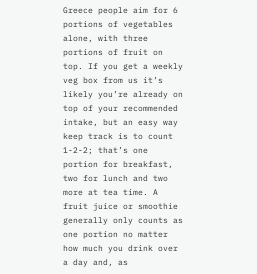Greece people aim for 6 portions of vegetables alone, with three portions of fruit on top. If you get a weekly veg box from us it’s likely you’re already on top of your recommended intake, but an easy way keep track is to count 1-2-2; that’s one portion for breakfast, two for lunch and two more at tea time. A fruit juice or smoothie generally only counts as one portion no matter how much you drink over a day and, as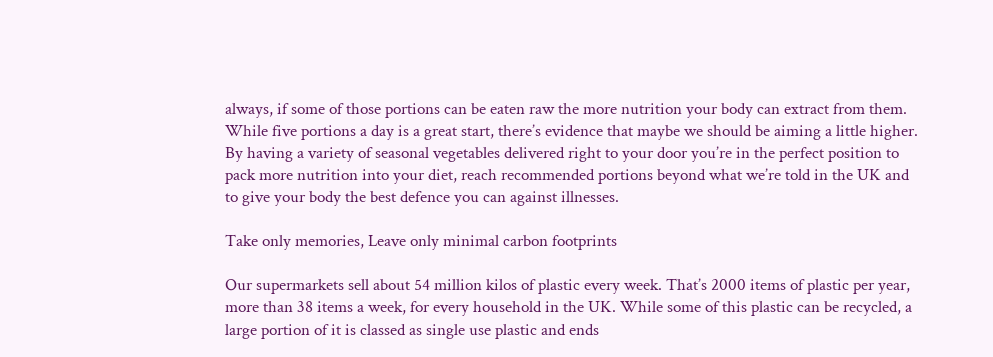always, if some of those portions can be eaten raw the more nutrition your body can extract from them. While five portions a day is a great start, there’s evidence that maybe we should be aiming a little higher. By having a variety of seasonal vegetables delivered right to your door you’re in the perfect position to pack more nutrition into your diet, reach recommended portions beyond what we’re told in the UK and to give your body the best defence you can against illnesses.

Take only memories, Leave only minimal carbon footprints

Our supermarkets sell about 54 million kilos of plastic every week. That’s 2000 items of plastic per year, more than 38 items a week, for every household in the UK. While some of this plastic can be recycled, a large portion of it is classed as single use plastic and ends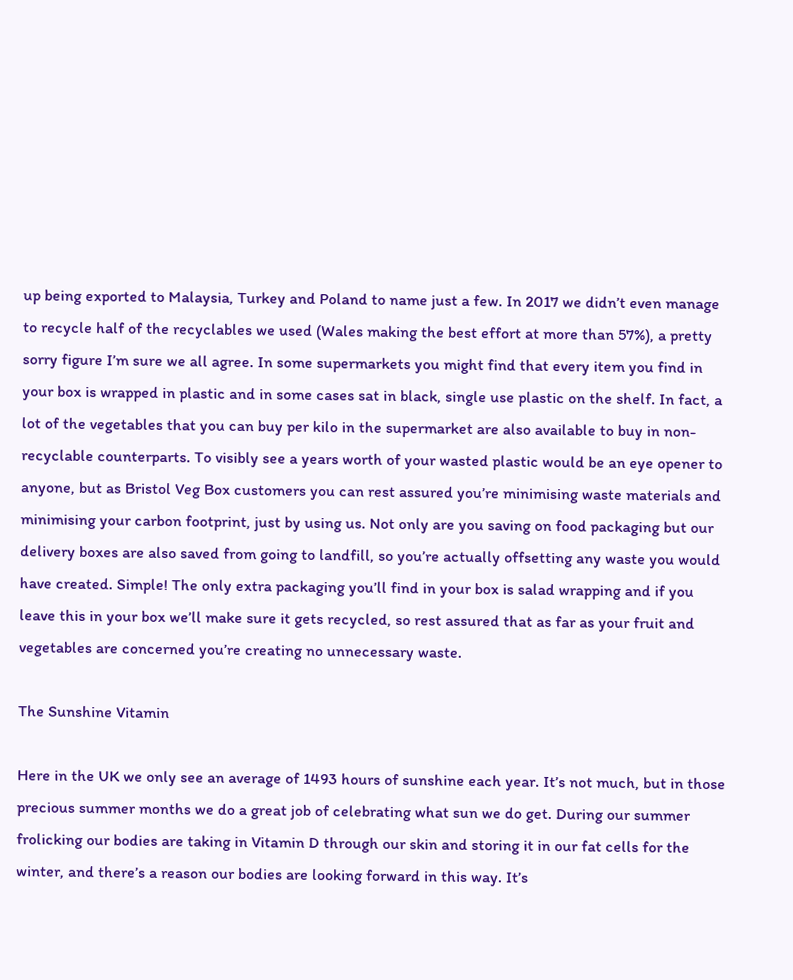up being exported to Malaysia, Turkey and Poland to name just a few. In 2017 we didn’t even manage to recycle half of the recyclables we used (Wales making the best effort at more than 57%), a pretty sorry figure I’m sure we all agree. In some supermarkets you might find that every item you find in your box is wrapped in plastic and in some cases sat in black, single use plastic on the shelf. In fact, a lot of the vegetables that you can buy per kilo in the supermarket are also available to buy in non-recyclable counterparts. To visibly see a years worth of your wasted plastic would be an eye opener to anyone, but as Bristol Veg Box customers you can rest assured you’re minimising waste materials and minimising your carbon footprint, just by using us. Not only are you saving on food packaging but our delivery boxes are also saved from going to landfill, so you’re actually offsetting any waste you would have created. Simple! The only extra packaging you’ll find in your box is salad wrapping and if you leave this in your box we’ll make sure it gets recycled, so rest assured that as far as your fruit and vegetables are concerned you’re creating no unnecessary waste.

The Sunshine Vitamin

Here in the UK we only see an average of 1493 hours of sunshine each year. It’s not much, but in those precious summer months we do a great job of celebrating what sun we do get. During our summer frolicking our bodies are taking in Vitamin D through our skin and storing it in our fat cells for the winter, and there’s a reason our bodies are looking forward in this way. It’s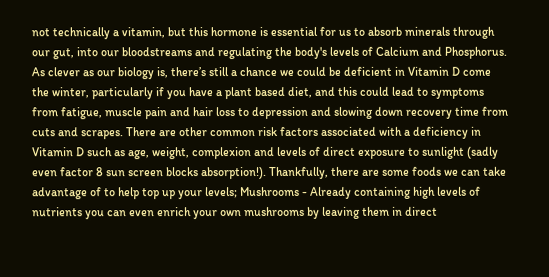not technically a vitamin, but this hormone is essential for us to absorb minerals through our gut, into our bloodstreams and regulating the body's levels of Calcium and Phosphorus. As clever as our biology is, there’s still a chance we could be deficient in Vitamin D come the winter, particularly if you have a plant based diet, and this could lead to symptoms from fatigue, muscle pain and hair loss to depression and slowing down recovery time from cuts and scrapes. There are other common risk factors associated with a deficiency in Vitamin D such as age, weight, complexion and levels of direct exposure to sunlight (sadly even factor 8 sun screen blocks absorption!). Thankfully, there are some foods we can take advantage of to help top up your levels; Mushrooms - Already containing high levels of nutrients you can even enrich your own mushrooms by leaving them in direct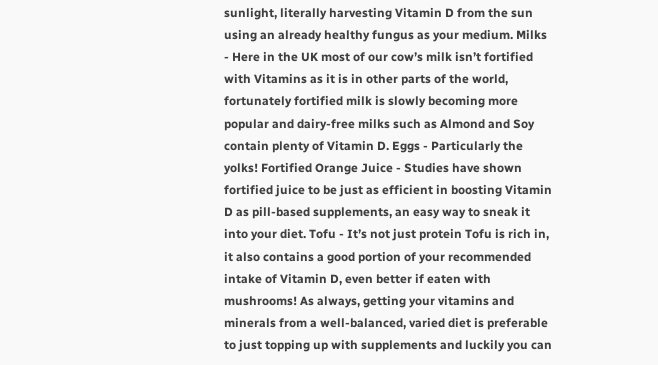sunlight, literally harvesting Vitamin D from the sun using an already healthy fungus as your medium. Milks - Here in the UK most of our cow’s milk isn’t fortified with Vitamins as it is in other parts of the world, fortunately fortified milk is slowly becoming more popular and dairy-free milks such as Almond and Soy contain plenty of Vitamin D. Eggs - Particularly the yolks! Fortified Orange Juice - Studies have shown fortified juice to be just as efficient in boosting Vitamin D as pill-based supplements, an easy way to sneak it into your diet. Tofu - It’s not just protein Tofu is rich in, it also contains a good portion of your recommended intake of Vitamin D, even better if eaten with mushrooms! As always, getting your vitamins and minerals from a well-balanced, varied diet is preferable to just topping up with supplements and luckily you can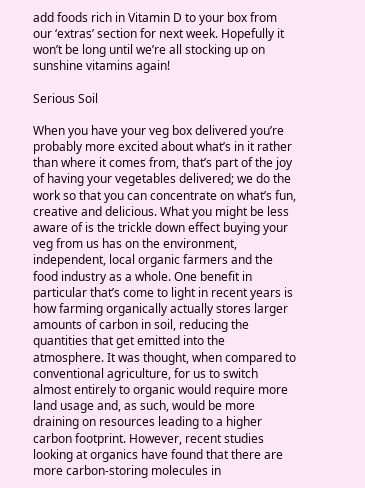add foods rich in Vitamin D to your box from our ‘extras’ section for next week. Hopefully it won’t be long until we’re all stocking up on sunshine vitamins again!

Serious Soil

When you have your veg box delivered you’re probably more excited about what’s in it rather than where it comes from, that’s part of the joy of having your vegetables delivered; we do the work so that you can concentrate on what’s fun, creative and delicious. What you might be less aware of is the trickle down effect buying your veg from us has on the environment, independent, local organic farmers and the food industry as a whole. One benefit in particular that’s come to light in recent years is how farming organically actually stores larger amounts of carbon in soil, reducing the quantities that get emitted into the atmosphere. It was thought, when compared to conventional agriculture, for us to switch almost entirely to organic would require more land usage and, as such, would be more draining on resources leading to a higher carbon footprint. However, recent studies looking at organics have found that there are more carbon-storing molecules in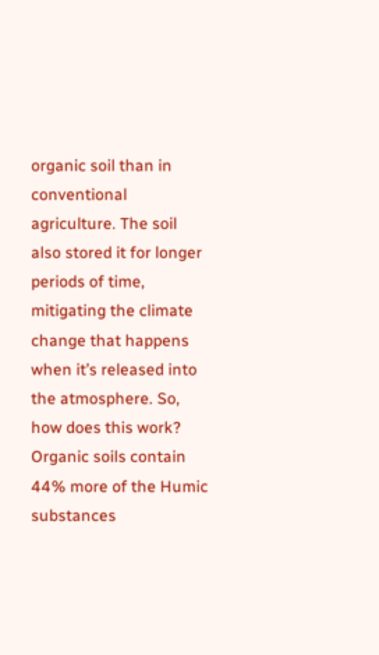organic soil than in conventional agriculture. The soil also stored it for longer periods of time, mitigating the climate change that happens when it’s released into the atmosphere. So, how does this work? Organic soils contain 44% more of the Humic substances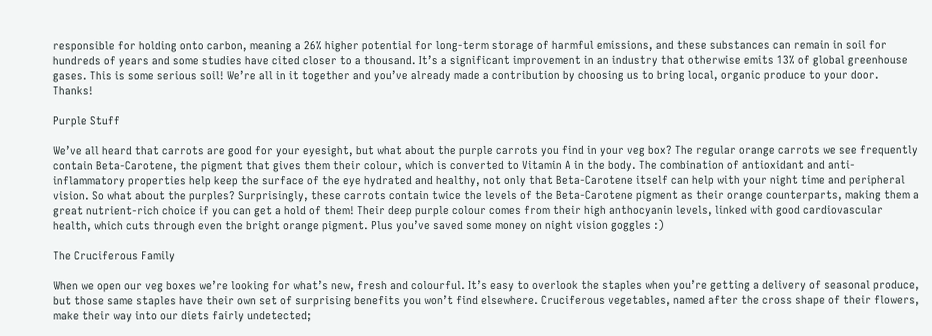responsible for holding onto carbon, meaning a 26% higher potential for long-term storage of harmful emissions, and these substances can remain in soil for hundreds of years and some studies have cited closer to a thousand. It’s a significant improvement in an industry that otherwise emits 13% of global greenhouse gases. This is some serious soil! We’re all in it together and you’ve already made a contribution by choosing us to bring local, organic produce to your door. Thanks!

Purple Stuff

We’ve all heard that carrots are good for your eyesight, but what about the purple carrots you find in your veg box? The regular orange carrots we see frequently contain Beta-Carotene, the pigment that gives them their colour, which is converted to Vitamin A in the body. The combination of antioxidant and anti-inflammatory properties help keep the surface of the eye hydrated and healthy, not only that Beta-Carotene itself can help with your night time and peripheral vision. So what about the purples? Surprisingly, these carrots contain twice the levels of the Beta-Carotene pigment as their orange counterparts, making them a great nutrient-rich choice if you can get a hold of them! Their deep purple colour comes from their high anthocyanin levels, linked with good cardiovascular health, which cuts through even the bright orange pigment. Plus you’ve saved some money on night vision goggles :)

The Cruciferous Family

When we open our veg boxes we’re looking for what’s new, fresh and colourful. It’s easy to overlook the staples when you’re getting a delivery of seasonal produce, but those same staples have their own set of surprising benefits you won’t find elsewhere. Cruciferous vegetables, named after the cross shape of their flowers, make their way into our diets fairly undetected;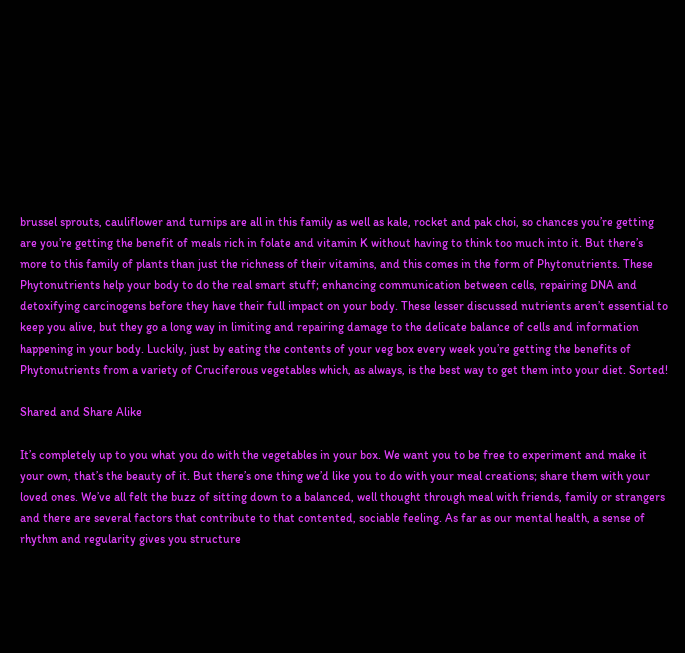brussel sprouts, cauliflower and turnips are all in this family as well as kale, rocket and pak choi, so chances you’re getting are you’re getting the benefit of meals rich in folate and vitamin K without having to think too much into it. But there’s more to this family of plants than just the richness of their vitamins, and this comes in the form of Phytonutrients. These Phytonutrients help your body to do the real smart stuff; enhancing communication between cells, repairing DNA and detoxifying carcinogens before they have their full impact on your body. These lesser discussed nutrients aren’t essential to keep you alive, but they go a long way in limiting and repairing damage to the delicate balance of cells and information happening in your body. Luckily, just by eating the contents of your veg box every week you’re getting the benefits of Phytonutrients from a variety of Cruciferous vegetables which, as always, is the best way to get them into your diet. Sorted!

Shared and Share Alike

It’s completely up to you what you do with the vegetables in your box. We want you to be free to experiment and make it your own, that’s the beauty of it. But there’s one thing we’d like you to do with your meal creations; share them with your loved ones. We’ve all felt the buzz of sitting down to a balanced, well thought through meal with friends, family or strangers and there are several factors that contribute to that contented, sociable feeling. As far as our mental health, a sense of rhythm and regularity gives you structure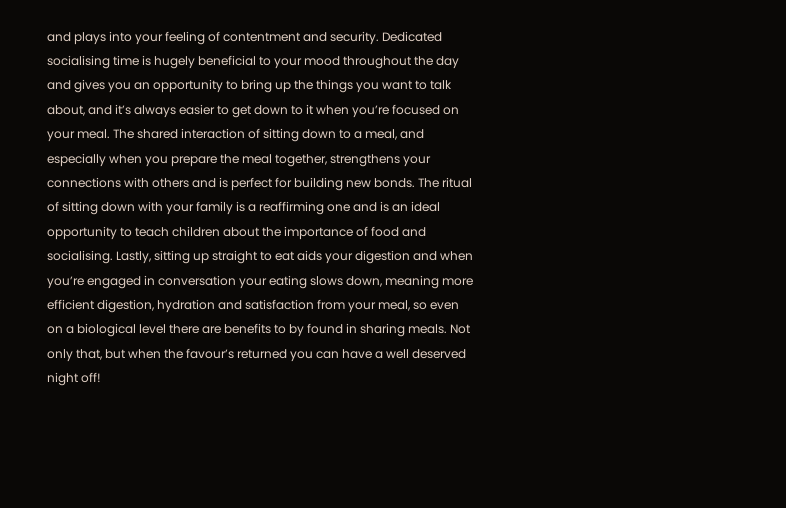and plays into your feeling of contentment and security. Dedicated socialising time is hugely beneficial to your mood throughout the day and gives you an opportunity to bring up the things you want to talk about, and it’s always easier to get down to it when you’re focused on your meal. The shared interaction of sitting down to a meal, and especially when you prepare the meal together, strengthens your connections with others and is perfect for building new bonds. The ritual of sitting down with your family is a reaffirming one and is an ideal opportunity to teach children about the importance of food and socialising. Lastly, sitting up straight to eat aids your digestion and when you’re engaged in conversation your eating slows down, meaning more efficient digestion, hydration and satisfaction from your meal, so even on a biological level there are benefits to by found in sharing meals. Not only that, but when the favour’s returned you can have a well deserved night off!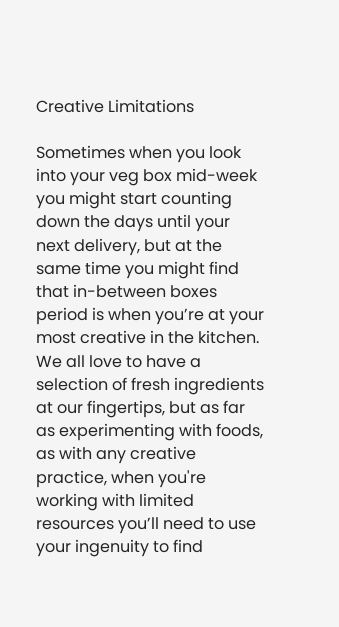Creative Limitations

Sometimes when you look into your veg box mid-week you might start counting down the days until your next delivery, but at the same time you might find that in-between boxes period is when you’re at your most creative in the kitchen. We all love to have a selection of fresh ingredients at our fingertips, but as far as experimenting with foods, as with any creative practice, when you're working with limited resources you’ll need to use your ingenuity to find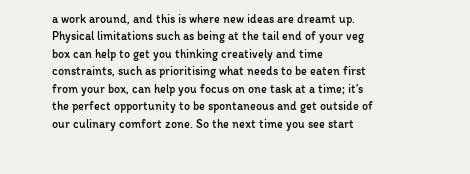a work around, and this is where new ideas are dreamt up. Physical limitations such as being at the tail end of your veg box can help to get you thinking creatively and time constraints, such as prioritising what needs to be eaten first from your box, can help you focus on one task at a time; it’s the perfect opportunity to be spontaneous and get outside of our culinary comfort zone. So the next time you see start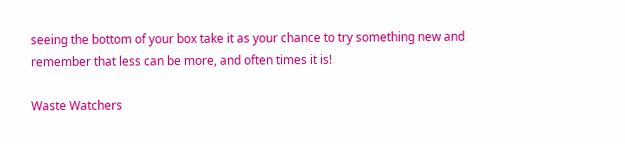seeing the bottom of your box take it as your chance to try something new and remember that less can be more, and often times it is!

Waste Watchers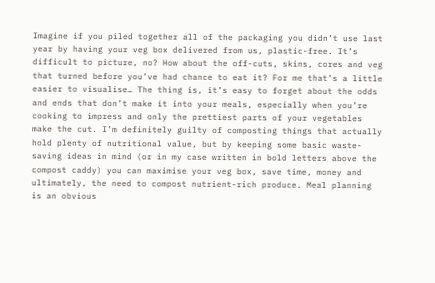Imagine if you piled together all of the packaging you didn’t use last year by having your veg box delivered from us, plastic-free. It’s difficult to picture, no? How about the off-cuts, skins, cores and veg that turned before you’ve had chance to eat it? For me that’s a little easier to visualise… The thing is, it’s easy to forget about the odds and ends that don’t make it into your meals, especially when you’re cooking to impress and only the prettiest parts of your vegetables make the cut. I’m definitely guilty of composting things that actually hold plenty of nutritional value, but by keeping some basic waste-saving ideas in mind (or in my case written in bold letters above the compost caddy) you can maximise your veg box, save time, money and ultimately, the need to compost nutrient-rich produce. Meal planning is an obvious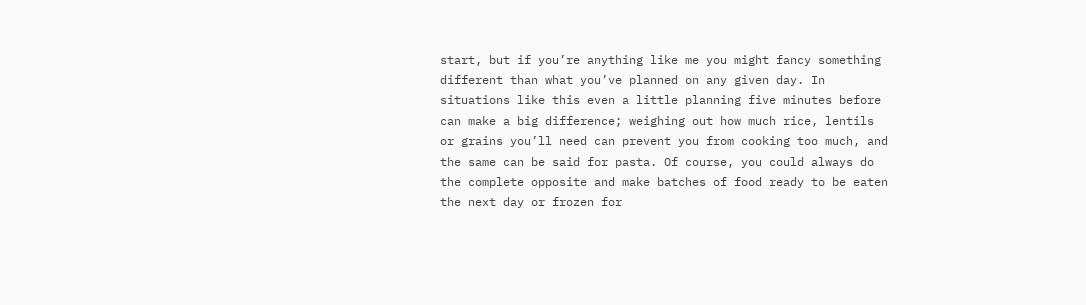start, but if you’re anything like me you might fancy something different than what you’ve planned on any given day. In situations like this even a little planning five minutes before can make a big difference; weighing out how much rice, lentils or grains you’ll need can prevent you from cooking too much, and the same can be said for pasta. Of course, you could always do the complete opposite and make batches of food ready to be eaten the next day or frozen for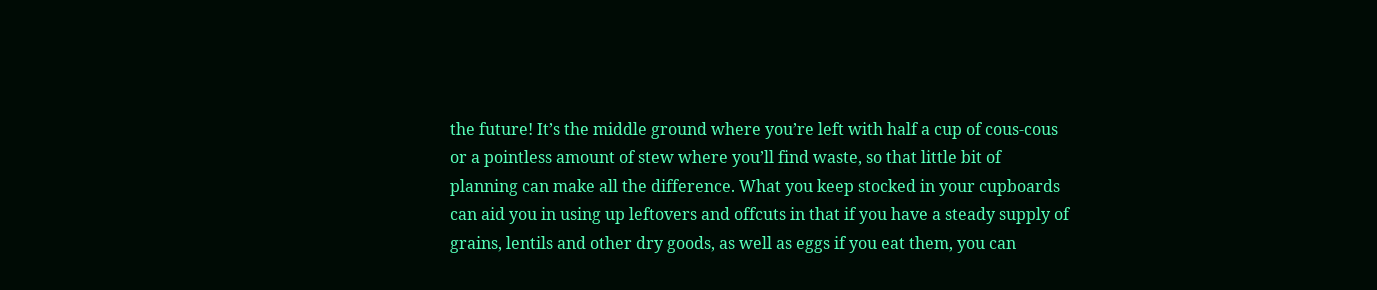the future! It’s the middle ground where you’re left with half a cup of cous-cous or a pointless amount of stew where you’ll find waste, so that little bit of planning can make all the difference. What you keep stocked in your cupboards can aid you in using up leftovers and offcuts in that if you have a steady supply of grains, lentils and other dry goods, as well as eggs if you eat them, you can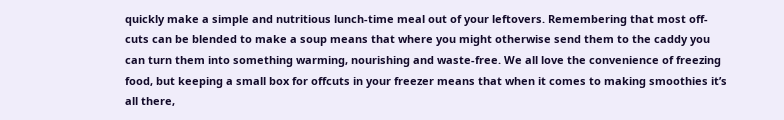quickly make a simple and nutritious lunch-time meal out of your leftovers. Remembering that most off-cuts can be blended to make a soup means that where you might otherwise send them to the caddy you can turn them into something warming, nourishing and waste-free. We all love the convenience of freezing food, but keeping a small box for offcuts in your freezer means that when it comes to making smoothies it’s all there,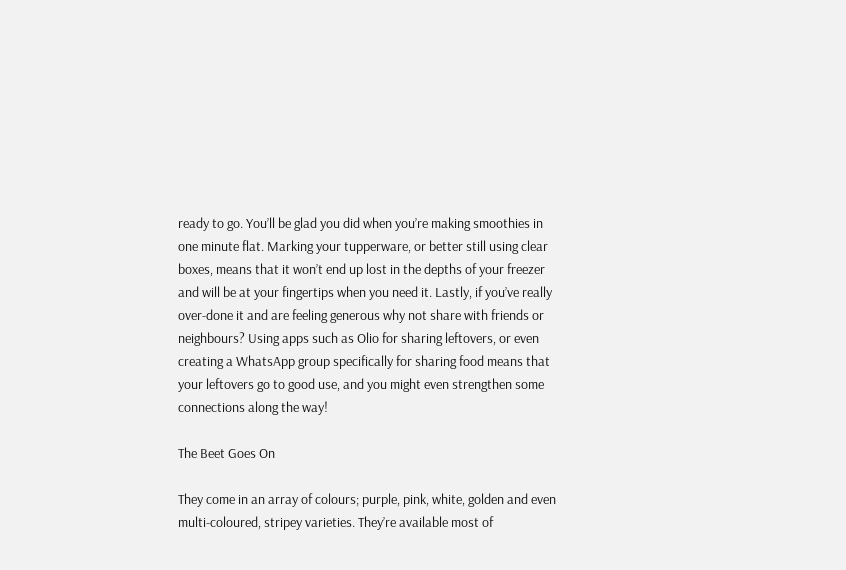ready to go. You’ll be glad you did when you’re making smoothies in one minute flat. Marking your tupperware, or better still using clear boxes, means that it won’t end up lost in the depths of your freezer and will be at your fingertips when you need it. Lastly, if you’ve really over-done it and are feeling generous why not share with friends or neighbours? Using apps such as Olio for sharing leftovers, or even creating a WhatsApp group specifically for sharing food means that your leftovers go to good use, and you might even strengthen some connections along the way!

The Beet Goes On

They come in an array of colours; purple, pink, white, golden and even multi-coloured, stripey varieties. They’re available most of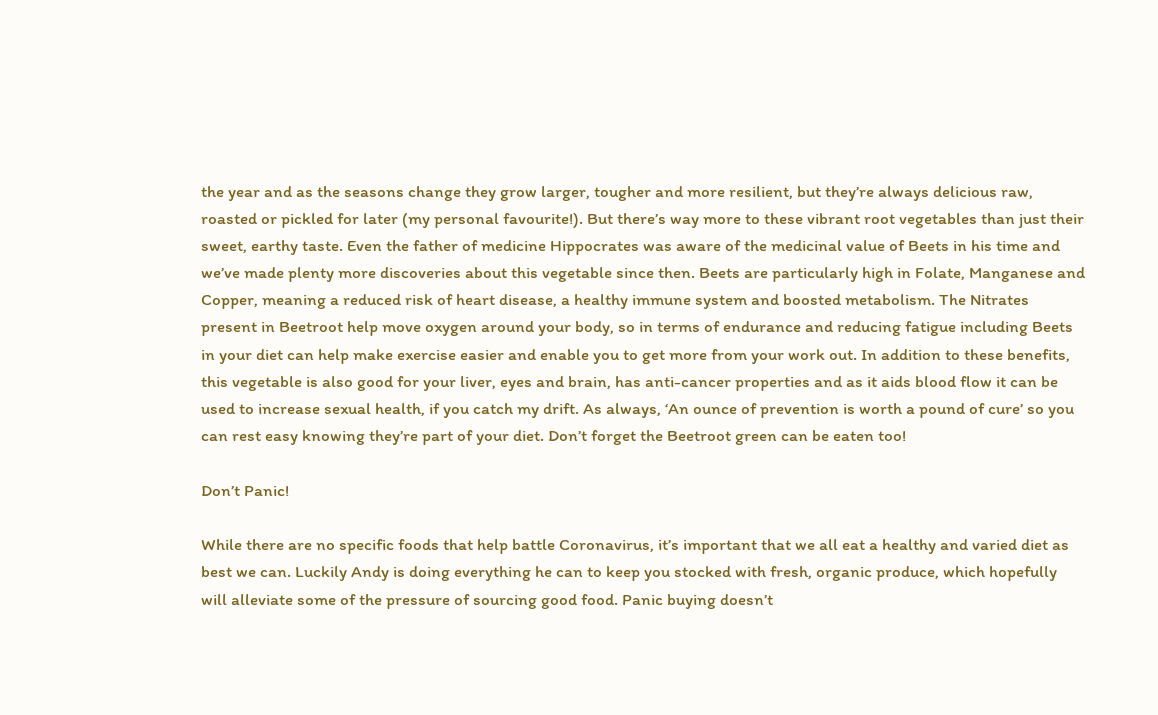the year and as the seasons change they grow larger, tougher and more resilient, but they’re always delicious raw, roasted or pickled for later (my personal favourite!). But there’s way more to these vibrant root vegetables than just their sweet, earthy taste. Even the father of medicine Hippocrates was aware of the medicinal value of Beets in his time and we’ve made plenty more discoveries about this vegetable since then. Beets are particularly high in Folate, Manganese and Copper, meaning a reduced risk of heart disease, a healthy immune system and boosted metabolism. The Nitrates present in Beetroot help move oxygen around your body, so in terms of endurance and reducing fatigue including Beets in your diet can help make exercise easier and enable you to get more from your work out. In addition to these benefits, this vegetable is also good for your liver, eyes and brain, has anti-cancer properties and as it aids blood flow it can be used to increase sexual health, if you catch my drift. As always, ‘An ounce of prevention is worth a pound of cure’ so you can rest easy knowing they’re part of your diet. Don’t forget the Beetroot green can be eaten too!

Don’t Panic!

While there are no specific foods that help battle Coronavirus, it’s important that we all eat a healthy and varied diet as best we can. Luckily Andy is doing everything he can to keep you stocked with fresh, organic produce, which hopefully will alleviate some of the pressure of sourcing good food. Panic buying doesn’t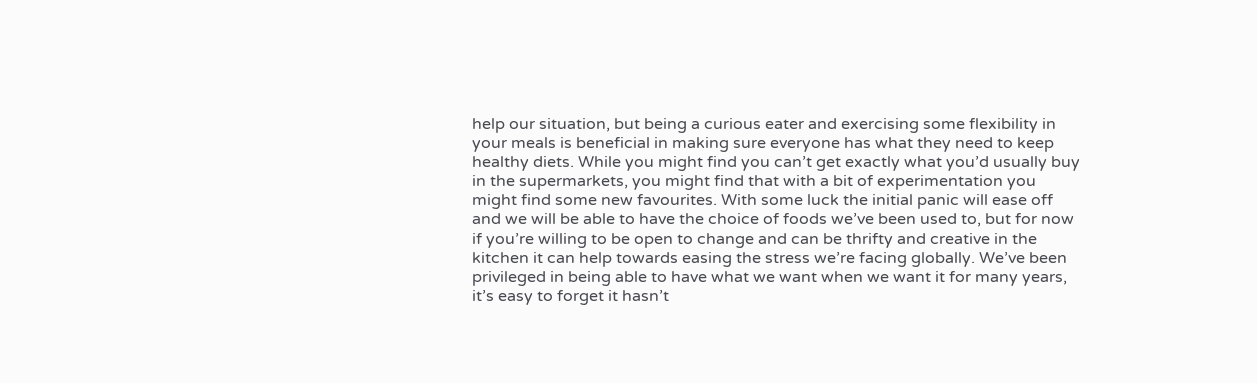help our situation, but being a curious eater and exercising some flexibility in your meals is beneficial in making sure everyone has what they need to keep healthy diets. While you might find you can’t get exactly what you’d usually buy in the supermarkets, you might find that with a bit of experimentation you might find some new favourites. With some luck the initial panic will ease off and we will be able to have the choice of foods we’ve been used to, but for now if you’re willing to be open to change and can be thrifty and creative in the kitchen it can help towards easing the stress we’re facing globally. We’ve been privileged in being able to have what we want when we want it for many years, it’s easy to forget it hasn’t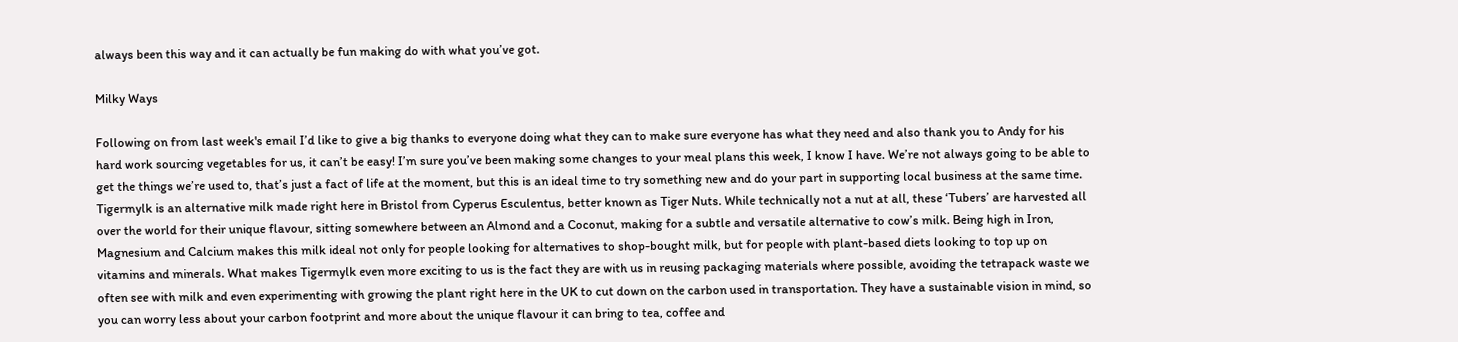always been this way and it can actually be fun making do with what you’ve got.

Milky Ways

Following on from last week's email I’d like to give a big thanks to everyone doing what they can to make sure everyone has what they need and also thank you to Andy for his hard work sourcing vegetables for us, it can’t be easy! I’m sure you’ve been making some changes to your meal plans this week, I know I have. We’re not always going to be able to get the things we’re used to, that’s just a fact of life at the moment, but this is an ideal time to try something new and do your part in supporting local business at the same time. Tigermylk is an alternative milk made right here in Bristol from Cyperus Esculentus, better known as Tiger Nuts. While technically not a nut at all, these ‘Tubers’ are harvested all over the world for their unique flavour, sitting somewhere between an Almond and a Coconut, making for a subtle and versatile alternative to cow’s milk. Being high in Iron, Magnesium and Calcium makes this milk ideal not only for people looking for alternatives to shop-bought milk, but for people with plant-based diets looking to top up on vitamins and minerals. What makes Tigermylk even more exciting to us is the fact they are with us in reusing packaging materials where possible, avoiding the tetrapack waste we often see with milk and even experimenting with growing the plant right here in the UK to cut down on the carbon used in transportation. They have a sustainable vision in mind, so you can worry less about your carbon footprint and more about the unique flavour it can bring to tea, coffee and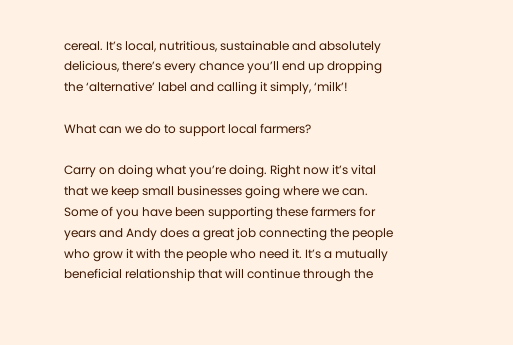cereal. It’s local, nutritious, sustainable and absolutely delicious, there’s every chance you’ll end up dropping the ‘alternative’ label and calling it simply, ‘milk’!

What can we do to support local farmers?

Carry on doing what you’re doing. Right now it’s vital that we keep small businesses going where we can. Some of you have been supporting these farmers for years and Andy does a great job connecting the people who grow it with the people who need it. It’s a mutually beneficial relationship that will continue through the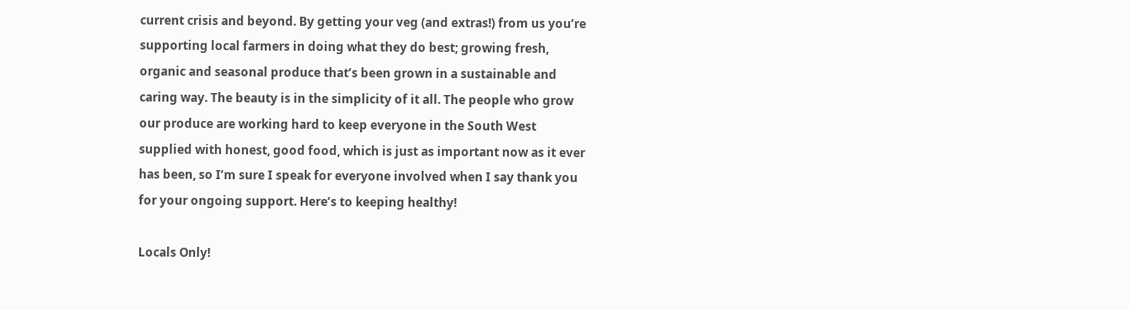current crisis and beyond. By getting your veg (and extras!) from us you’re supporting local farmers in doing what they do best; growing fresh, organic and seasonal produce that’s been grown in a sustainable and caring way. The beauty is in the simplicity of it all. The people who grow our produce are working hard to keep everyone in the South West supplied with honest, good food, which is just as important now as it ever has been, so I’m sure I speak for everyone involved when I say thank you for your ongoing support. Here’s to keeping healthy!

Locals Only!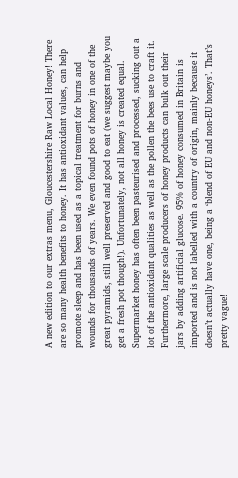A new edition to our extras menu, Gloucestershire Raw Local Honey! There are so many health benefits to honey. It has antioxidant values, can help promote sleep and has been used as a topical treatment for burns and wounds for thousands of years. We even found pots of honey in one of the great pyramids, still well preserved and good to eat (we suggest maybe you get a fresh pot though!). Unfortunately, not all honey is created equal. Supermarket honey has often been pasteurised and processed, sucking out a lot of the antioxidant qualities as well as the pollen the bees use to craft it. Furthermore, large scale producers of honey products can bulk out their jars by adding artificial glucose. 95% of honey consumed in Britain is imported and is not labelled with a country of origin, mainly because it doesn’t actually have one, being a ‘blend of EU and non-EU honeys’. That’s pretty vague!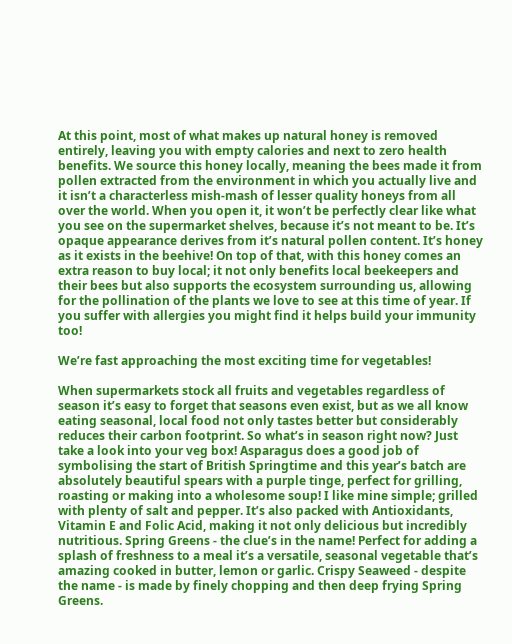At this point, most of what makes up natural honey is removed entirely, leaving you with empty calories and next to zero health benefits. We source this honey locally, meaning the bees made it from pollen extracted from the environment in which you actually live and it isn’t a characterless mish-mash of lesser quality honeys from all over the world. When you open it, it won’t be perfectly clear like what you see on the supermarket shelves, because it’s not meant to be. It’s opaque appearance derives from it’s natural pollen content. It’s honey as it exists in the beehive! On top of that, with this honey comes an extra reason to buy local; it not only benefits local beekeepers and their bees but also supports the ecosystem surrounding us, allowing for the pollination of the plants we love to see at this time of year. If you suffer with allergies you might find it helps build your immunity too!

We’re fast approaching the most exciting time for vegetables!

When supermarkets stock all fruits and vegetables regardless of season it’s easy to forget that seasons even exist, but as we all know eating seasonal, local food not only tastes better but considerably reduces their carbon footprint. So what’s in season right now? Just take a look into your veg box! Asparagus does a good job of symbolising the start of British Springtime and this year’s batch are absolutely beautiful spears with a purple tinge, perfect for grilling, roasting or making into a wholesome soup! I like mine simple; grilled with plenty of salt and pepper. It’s also packed with Antioxidants, Vitamin E and Folic Acid, making it not only delicious but incredibly nutritious. Spring Greens - the clue’s in the name! Perfect for adding a splash of freshness to a meal it’s a versatile, seasonal vegetable that’s amazing cooked in butter, lemon or garlic. Crispy Seaweed - despite the name - is made by finely chopping and then deep frying Spring Greens.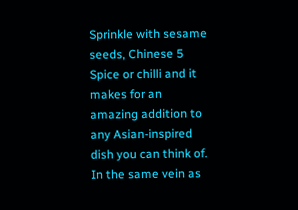Sprinkle with sesame seeds, Chinese 5 Spice or chilli and it makes for an amazing addition to any Asian-inspired dish you can think of. In the same vein as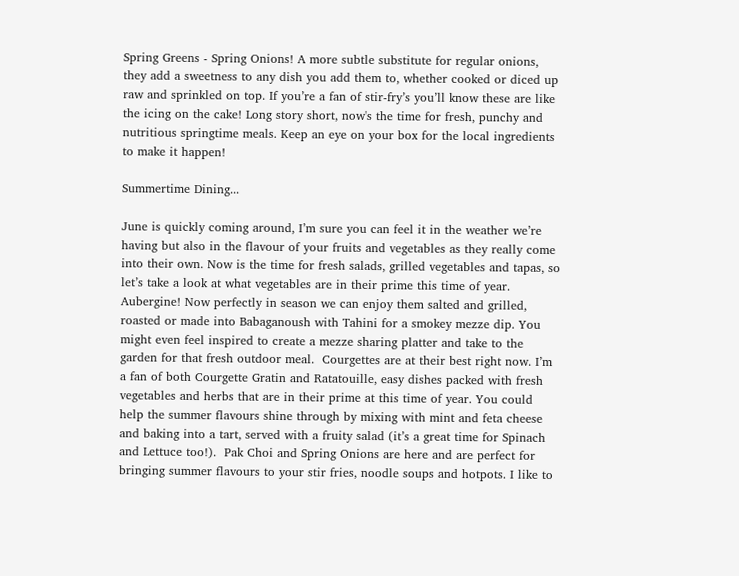Spring Greens - Spring Onions! A more subtle substitute for regular onions, they add a sweetness to any dish you add them to, whether cooked or diced up raw and sprinkled on top. If you’re a fan of stir-fry’s you’ll know these are like the icing on the cake! Long story short, now's the time for fresh, punchy and nutritious springtime meals. Keep an eye on your box for the local ingredients to make it happen!

Summertime Dining...

June is quickly coming around, I’m sure you can feel it in the weather we’re having but also in the flavour of your fruits and vegetables as they really come into their own. Now is the time for fresh salads, grilled vegetables and tapas, so let’s take a look at what vegetables are in their prime this time of year.  Aubergine! Now perfectly in season we can enjoy them salted and grilled, roasted or made into Babaganoush with Tahini for a smokey mezze dip. You might even feel inspired to create a mezze sharing platter and take to the garden for that fresh outdoor meal.  Courgettes are at their best right now. I’m a fan of both Courgette Gratin and Ratatouille, easy dishes packed with fresh vegetables and herbs that are in their prime at this time of year. You could help the summer flavours shine through by mixing with mint and feta cheese and baking into a tart, served with a fruity salad (it’s a great time for Spinach and Lettuce too!).  Pak Choi and Spring Onions are here and are perfect for bringing summer flavours to your stir fries, noodle soups and hotpots. I like to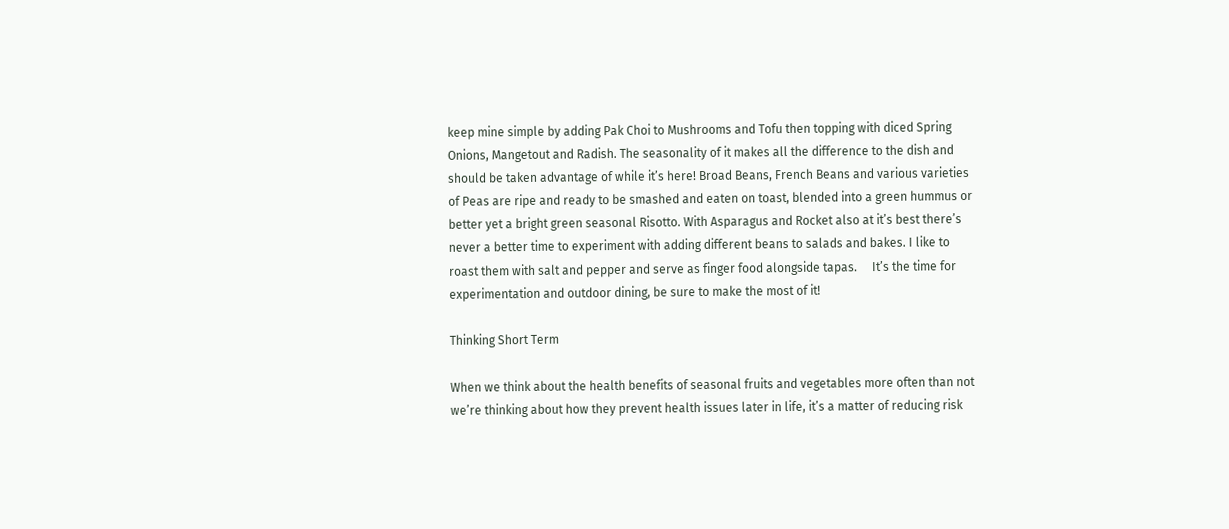keep mine simple by adding Pak Choi to Mushrooms and Tofu then topping with diced Spring Onions, Mangetout and Radish. The seasonality of it makes all the difference to the dish and should be taken advantage of while it’s here! Broad Beans, French Beans and various varieties of Peas are ripe and ready to be smashed and eaten on toast, blended into a green hummus or better yet a bright green seasonal Risotto. With Asparagus and Rocket also at it’s best there’s never a better time to experiment with adding different beans to salads and bakes. I like to roast them with salt and pepper and serve as finger food alongside tapas.     It’s the time for experimentation and outdoor dining, be sure to make the most of it!

Thinking Short Term

When we think about the health benefits of seasonal fruits and vegetables more often than not we’re thinking about how they prevent health issues later in life, it’s a matter of reducing risk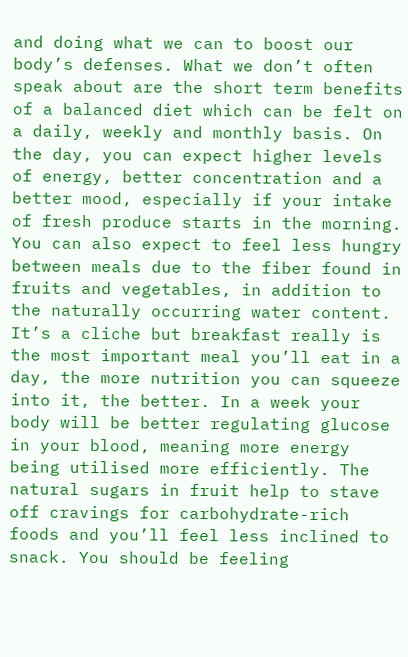and doing what we can to boost our body’s defenses. What we don’t often speak about are the short term benefits of a balanced diet which can be felt on a daily, weekly and monthly basis. On the day, you can expect higher levels of energy, better concentration and a better mood, especially if your intake of fresh produce starts in the morning. You can also expect to feel less hungry between meals due to the fiber found in fruits and vegetables, in addition to the naturally occurring water content. It’s a cliche but breakfast really is the most important meal you’ll eat in a day, the more nutrition you can squeeze into it, the better. In a week your body will be better regulating glucose in your blood, meaning more energy being utilised more efficiently. The natural sugars in fruit help to stave off cravings for carbohydrate-rich foods and you’ll feel less inclined to snack. You should be feeling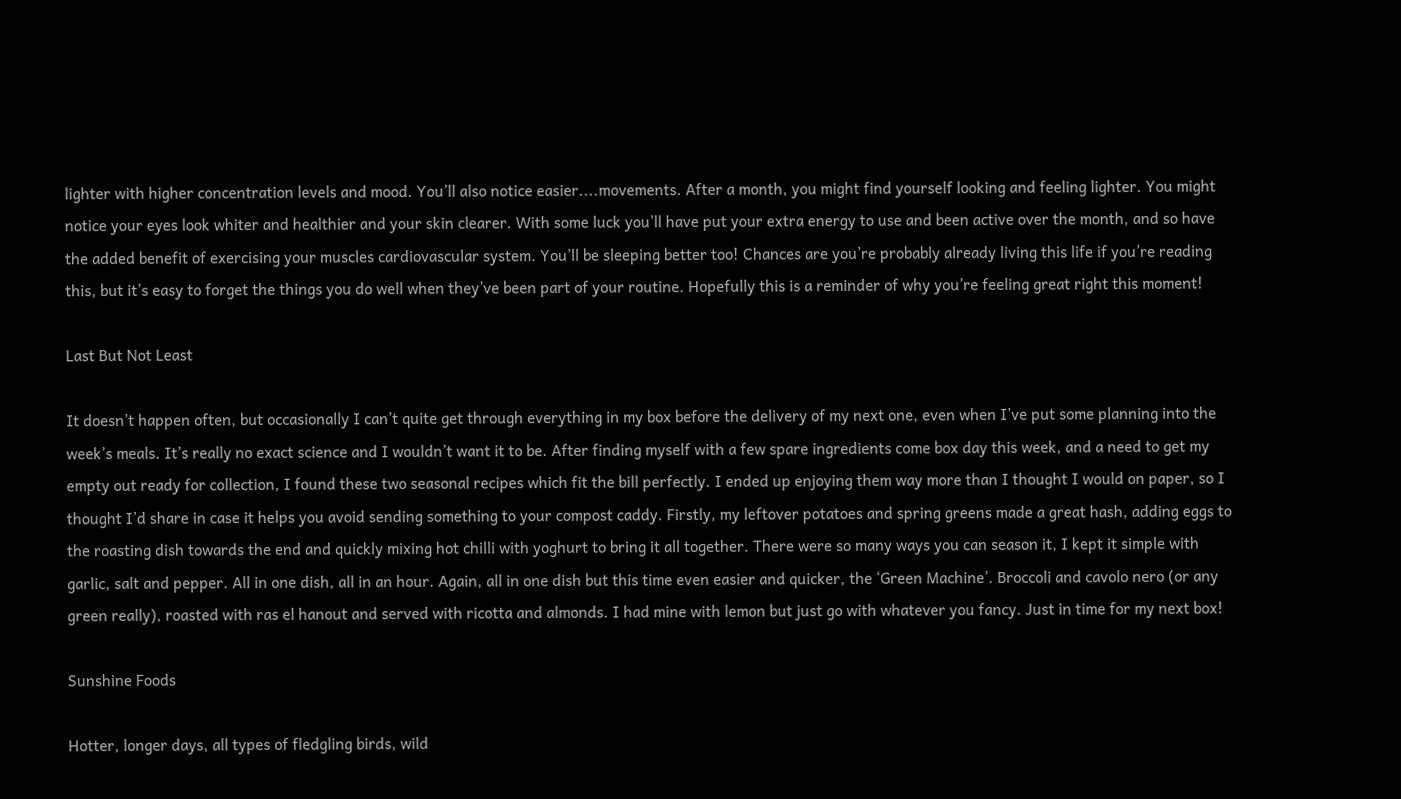lighter with higher concentration levels and mood. You’ll also notice easier....movements. After a month, you might find yourself looking and feeling lighter. You might notice your eyes look whiter and healthier and your skin clearer. With some luck you’ll have put your extra energy to use and been active over the month, and so have the added benefit of exercising your muscles cardiovascular system. You’ll be sleeping better too! Chances are you’re probably already living this life if you’re reading this, but it’s easy to forget the things you do well when they’ve been part of your routine. Hopefully this is a reminder of why you’re feeling great right this moment!

Last But Not Least

It doesn’t happen often, but occasionally I can’t quite get through everything in my box before the delivery of my next one, even when I’ve put some planning into the week’s meals. It’s really no exact science and I wouldn’t want it to be. After finding myself with a few spare ingredients come box day this week, and a need to get my empty out ready for collection, I found these two seasonal recipes which fit the bill perfectly. I ended up enjoying them way more than I thought I would on paper, so I thought I’d share in case it helps you avoid sending something to your compost caddy. Firstly, my leftover potatoes and spring greens made a great hash, adding eggs to the roasting dish towards the end and quickly mixing hot chilli with yoghurt to bring it all together. There were so many ways you can season it, I kept it simple with garlic, salt and pepper. All in one dish, all in an hour. Again, all in one dish but this time even easier and quicker, the ‘Green Machine’. Broccoli and cavolo nero (or any green really), roasted with ras el hanout and served with ricotta and almonds. I had mine with lemon but just go with whatever you fancy. Just in time for my next box!

Sunshine Foods

Hotter, longer days, all types of fledgling birds, wild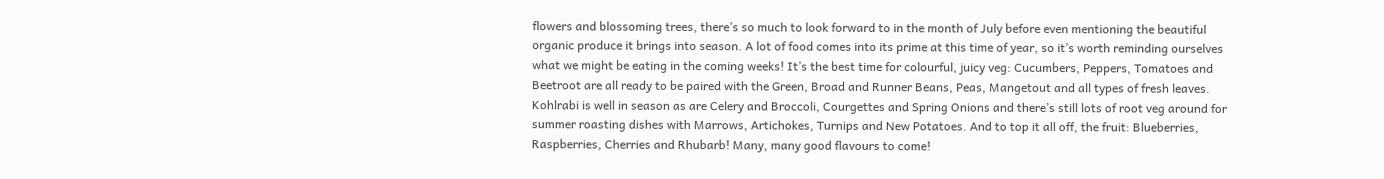flowers and blossoming trees, there’s so much to look forward to in the month of July before even mentioning the beautiful organic produce it brings into season. A lot of food comes into its prime at this time of year, so it’s worth reminding ourselves what we might be eating in the coming weeks! It’s the best time for colourful, juicy veg: Cucumbers, Peppers, Tomatoes and Beetroot are all ready to be paired with the Green, Broad and Runner Beans, Peas, Mangetout and all types of fresh leaves. Kohlrabi is well in season as are Celery and Broccoli, Courgettes and Spring Onions and there’s still lots of root veg around for summer roasting dishes with Marrows, Artichokes, Turnips and New Potatoes. And to top it all off, the fruit: Blueberries, Raspberries, Cherries and Rhubarb! Many, many good flavours to come!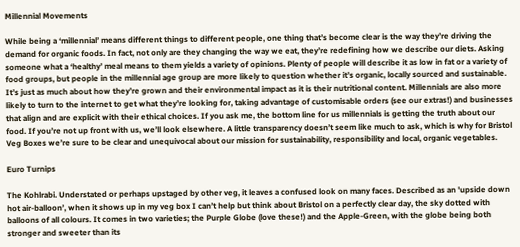Millennial Movements

While being a ‘millennial’ means different things to different people, one thing that’s become clear is the way they’re driving the demand for organic foods. In fact, not only are they changing the way we eat, they’re redefining how we describe our diets. Asking someone what a ‘healthy’ meal means to them yields a variety of opinions. Plenty of people will describe it as low in fat or a variety of food groups, but people in the millennial age group are more likely to question whether it’s organic, locally sourced and sustainable. It’s just as much about how they’re grown and their environmental impact as it is their nutritional content. Millennials are also more likely to turn to the internet to get what they’re looking for, taking advantage of customisable orders (see our extras!) and businesses that align and are explicit with their ethical choices. If you ask me, the bottom line for us millennials is getting the truth about our food. If you’re not up front with us, we’ll look elsewhere. A little transparency doesn’t seem like much to ask, which is why for Bristol Veg Boxes we’re sure to be clear and unequivocal about our mission for sustainability, responsibility and local, organic vegetables.

Euro Turnips

The Kohlrabi. Understated or perhaps upstaged by other veg, it leaves a confused look on many faces. Described as an 'upside down hot air-balloon’, when it shows up in my veg box I can’t help but think about Bristol on a perfectly clear day, the sky dotted with balloons of all colours. It comes in two varieties; the Purple Globe (love these!) and the Apple-Green, with the globe being both stronger and sweeter than its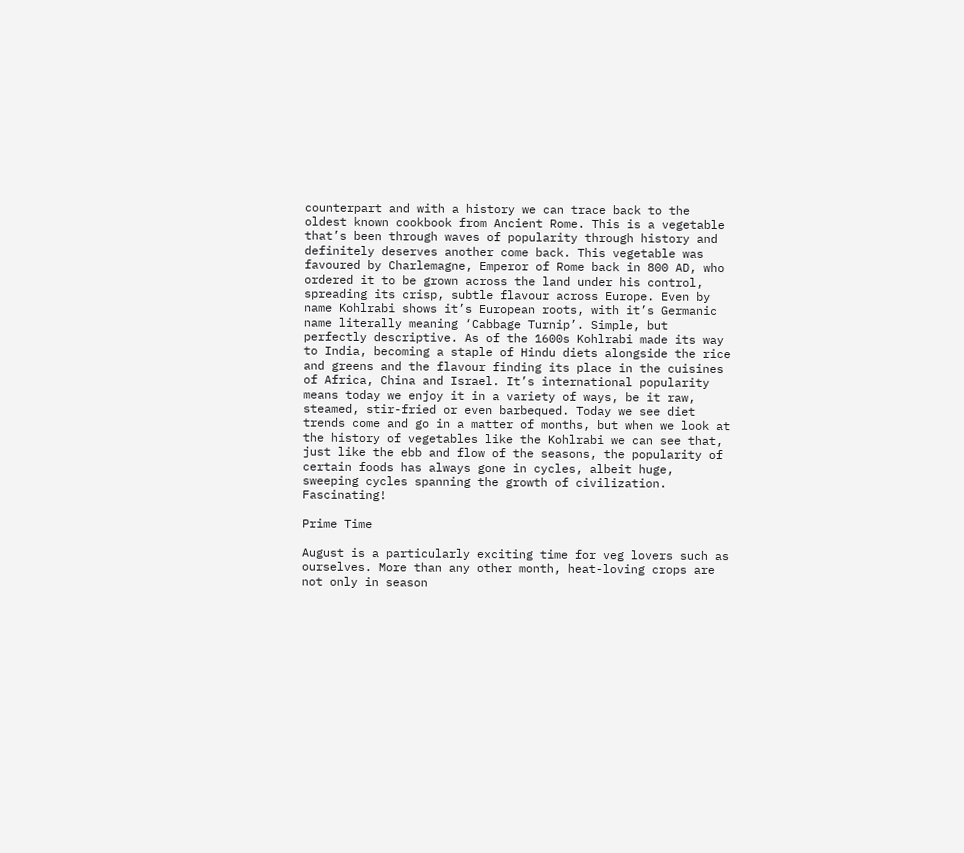counterpart and with a history we can trace back to the oldest known cookbook from Ancient Rome. This is a vegetable that’s been through waves of popularity through history and definitely deserves another come back. This vegetable was favoured by Charlemagne, Emperor of Rome back in 800 AD, who ordered it to be grown across the land under his control, spreading its crisp, subtle flavour across Europe. Even by name Kohlrabi shows it’s European roots, with it’s Germanic name literally meaning ‘Cabbage Turnip’. Simple, but perfectly descriptive. As of the 1600s Kohlrabi made its way to India, becoming a staple of Hindu diets alongside the rice and greens and the flavour finding its place in the cuisines of Africa, China and Israel. It’s international popularity means today we enjoy it in a variety of ways, be it raw, steamed, stir-fried or even barbequed. Today we see diet trends come and go in a matter of months, but when we look at the history of vegetables like the Kohlrabi we can see that, just like the ebb and flow of the seasons, the popularity of certain foods has always gone in cycles, albeit huge, sweeping cycles spanning the growth of civilization. Fascinating!

Prime Time

August is a particularly exciting time for veg lovers such as ourselves. More than any other month, heat-loving crops are not only in season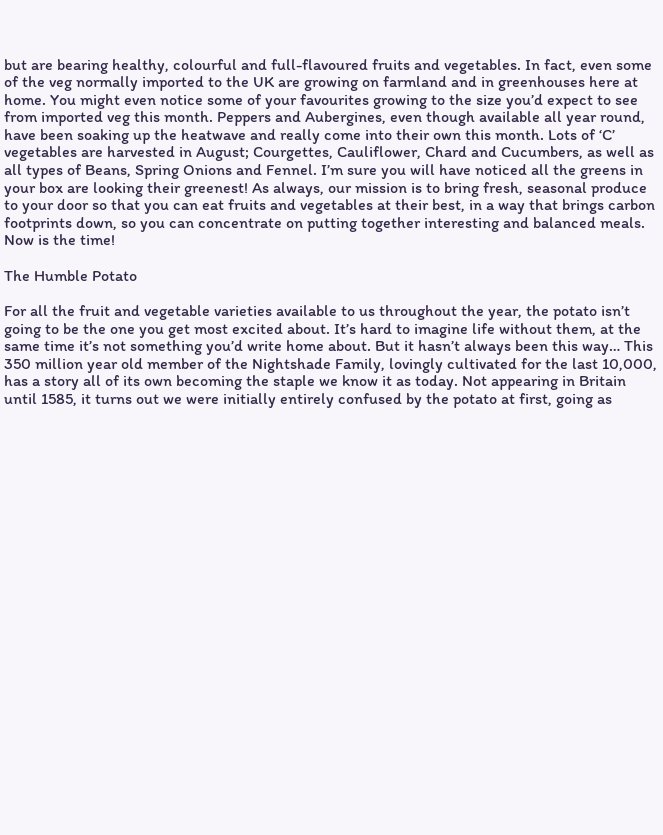but are bearing healthy, colourful and full-flavoured fruits and vegetables. In fact, even some of the veg normally imported to the UK are growing on farmland and in greenhouses here at home. You might even notice some of your favourites growing to the size you’d expect to see from imported veg this month. Peppers and Aubergines, even though available all year round, have been soaking up the heatwave and really come into their own this month. Lots of ‘C’ vegetables are harvested in August; Courgettes, Cauliflower, Chard and Cucumbers, as well as all types of Beans, Spring Onions and Fennel. I’m sure you will have noticed all the greens in your box are looking their greenest! As always, our mission is to bring fresh, seasonal produce to your door so that you can eat fruits and vegetables at their best, in a way that brings carbon footprints down, so you can concentrate on putting together interesting and balanced meals. Now is the time!

The Humble Potato

For all the fruit and vegetable varieties available to us throughout the year, the potato isn’t going to be the one you get most excited about. It’s hard to imagine life without them, at the same time it’s not something you’d write home about. But it hasn’t always been this way… This 350 million year old member of the Nightshade Family, lovingly cultivated for the last 10,000, has a story all of its own becoming the staple we know it as today. Not appearing in Britain until 1585, it turns out we were initially entirely confused by the potato at first, going as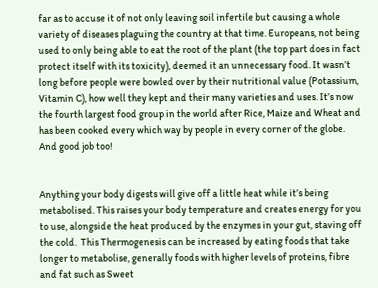far as to accuse it of not only leaving soil infertile but causing a whole variety of diseases plaguing the country at that time. Europeans, not being used to only being able to eat the root of the plant (the top part does in fact protect itself with its toxicity), deemed it an unnecessary food. It wasn’t long before people were bowled over by their nutritional value (Potassium, Vitamin C), how well they kept and their many varieties and uses. It’s now the fourth largest food group in the world after Rice, Maize and Wheat and has been cooked every which way by people in every corner of the globe. And good job too!


Anything your body digests will give off a little heat while it’s being metabolised. This raises your body temperature and creates energy for you to use, alongside the heat produced by the enzymes in your gut, staving off the cold.  This Thermogenesis can be increased by eating foods that take longer to metabolise, generally foods with higher levels of proteins, fibre and fat such as Sweet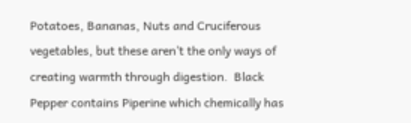Potatoes, Bananas, Nuts and Cruciferous vegetables, but these aren’t the only ways of creating warmth through digestion.  Black Pepper contains Piperine which chemically has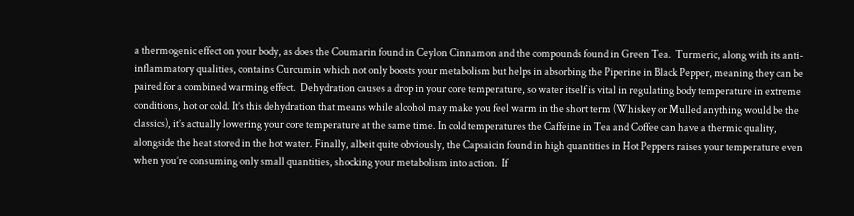a thermogenic effect on your body, as does the Coumarin found in Ceylon Cinnamon and the compounds found in Green Tea.  Turmeric, along with its anti-inflammatory qualities, contains Curcumin which not only boosts your metabolism but helps in absorbing the Piperine in Black Pepper, meaning they can be paired for a combined warming effect.  Dehydration causes a drop in your core temperature, so water itself is vital in regulating body temperature in extreme conditions, hot or cold. It’s this dehydration that means while alcohol may make you feel warm in the short term (Whiskey or Mulled anything would be the classics), it’s actually lowering your core temperature at the same time. In cold temperatures the Caffeine in Tea and Coffee can have a thermic quality, alongside the heat stored in the hot water. Finally, albeit quite obviously, the Capsaicin found in high quantities in Hot Peppers raises your temperature even when you’re consuming only small quantities, shocking your metabolism into action.  If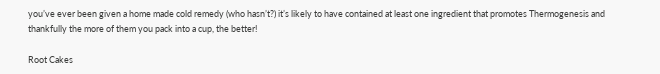you’ve ever been given a home made cold remedy (who hasn’t?) it’s likely to have contained at least one ingredient that promotes Thermogenesis and thankfully the more of them you pack into a cup, the better!

Root Cakes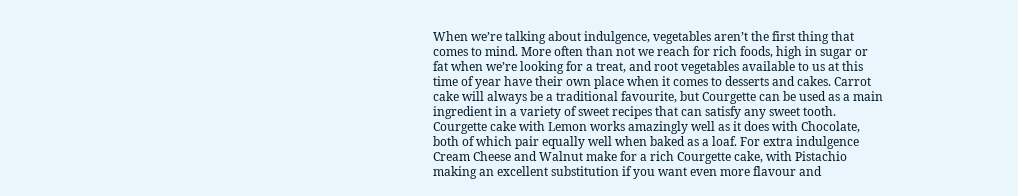When we’re talking about indulgence, vegetables aren’t the first thing that comes to mind. More often than not we reach for rich foods, high in sugar or fat when we’re looking for a treat, and root vegetables available to us at this time of year have their own place when it comes to desserts and cakes. Carrot cake will always be a traditional favourite, but Courgette can be used as a main ingredient in a variety of sweet recipes that can satisfy any sweet tooth. Courgette cake with Lemon works amazingly well as it does with Chocolate, both of which pair equally well when baked as a loaf. For extra indulgence Cream Cheese and Walnut make for a rich Courgette cake, with Pistachio making an excellent substitution if you want even more flavour and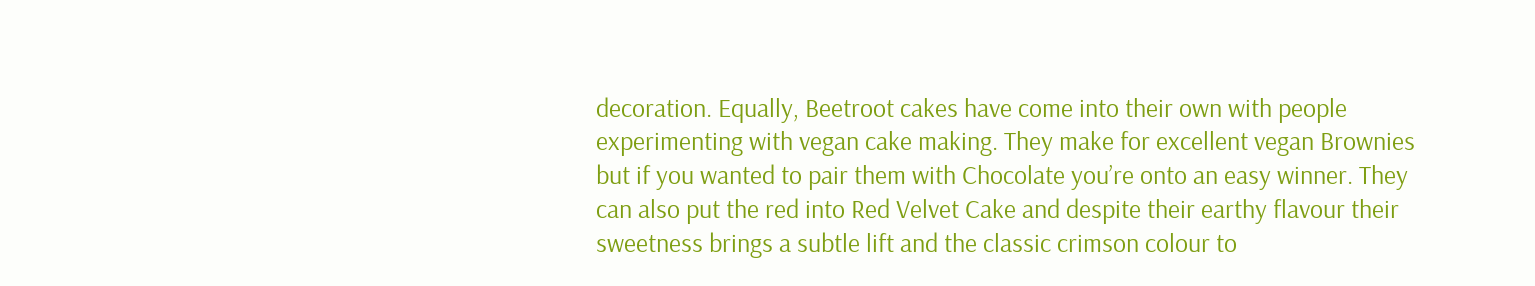decoration. Equally, Beetroot cakes have come into their own with people experimenting with vegan cake making. They make for excellent vegan Brownies but if you wanted to pair them with Chocolate you’re onto an easy winner. They can also put the red into Red Velvet Cake and despite their earthy flavour their sweetness brings a subtle lift and the classic crimson colour to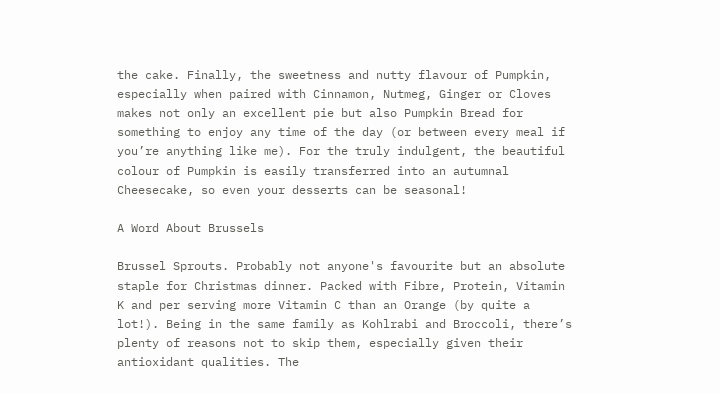the cake. Finally, the sweetness and nutty flavour of Pumpkin, especially when paired with Cinnamon, Nutmeg, Ginger or Cloves makes not only an excellent pie but also Pumpkin Bread for something to enjoy any time of the day (or between every meal if you’re anything like me). For the truly indulgent, the beautiful colour of Pumpkin is easily transferred into an autumnal Cheesecake, so even your desserts can be seasonal!

A Word About Brussels

Brussel Sprouts. Probably not anyone's favourite but an absolute staple for Christmas dinner. Packed with Fibre, Protein, Vitamin K and per serving more Vitamin C than an Orange (by quite a lot!). Being in the same family as Kohlrabi and Broccoli, there’s plenty of reasons not to skip them, especially given their antioxidant qualities. The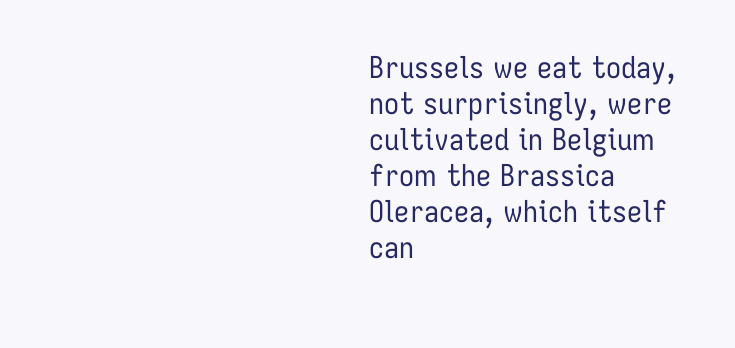Brussels we eat today, not surprisingly, were cultivated in Belgium from the Brassica Oleracea, which itself can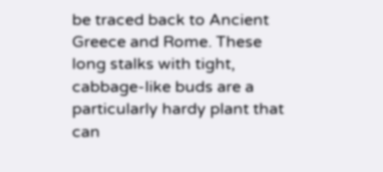be traced back to Ancient Greece and Rome. These long stalks with tight, cabbage-like buds are a particularly hardy plant that can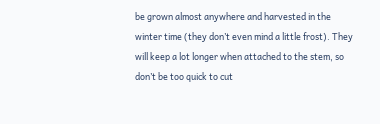be grown almost anywhere and harvested in the winter time (they don’t even mind a little frost). They will keep a lot longer when attached to the stem, so don’t be too quick to cut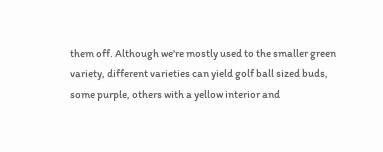them off. Although we're mostly used to the smaller green variety, different varieties can yield golf ball sized buds, some purple, others with a yellow interior and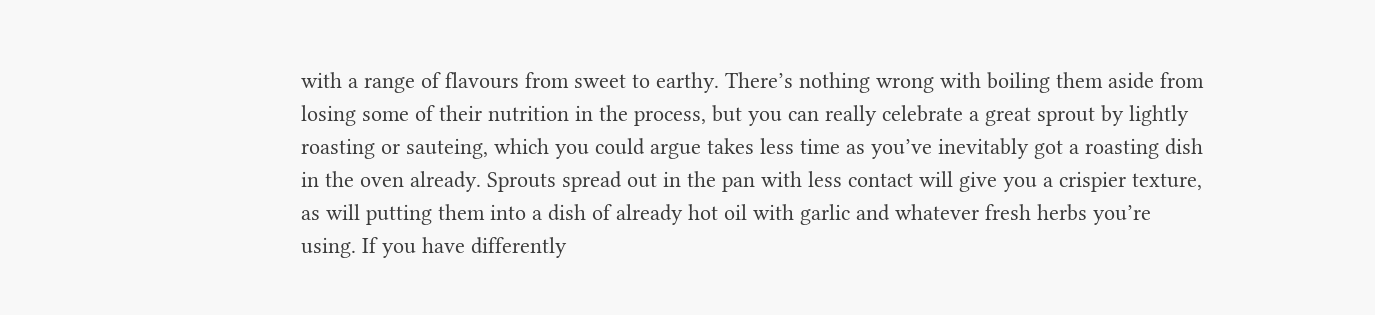with a range of flavours from sweet to earthy. There’s nothing wrong with boiling them aside from losing some of their nutrition in the process, but you can really celebrate a great sprout by lightly roasting or sauteing, which you could argue takes less time as you’ve inevitably got a roasting dish in the oven already. Sprouts spread out in the pan with less contact will give you a crispier texture, as will putting them into a dish of already hot oil with garlic and whatever fresh herbs you’re using. If you have differently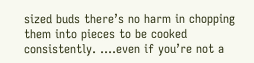sized buds there’s no harm in chopping them into pieces to be cooked consistently. ….even if you’re not a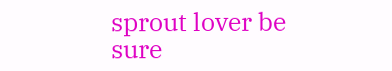sprout lover be sure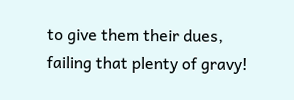to give them their dues, failing that plenty of gravy!